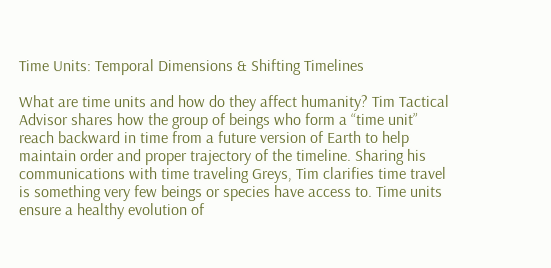Time Units: Temporal Dimensions & Shifting Timelines

What are time units and how do they affect humanity? Tim Tactical Advisor shares how the group of beings who form a “time unit” reach backward in time from a future version of Earth to help maintain order and proper trajectory of the timeline. Sharing his communications with time traveling Greys, Tim clarifies time travel is something very few beings or species have access to. Time units ensure a healthy evolution of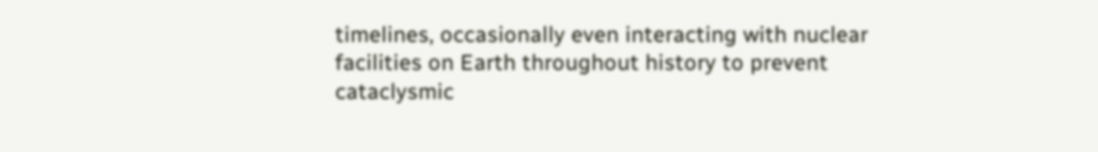timelines, occasionally even interacting with nuclear facilities on Earth throughout history to prevent cataclysmic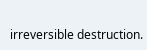irreversible destruction.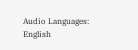Audio Languages: English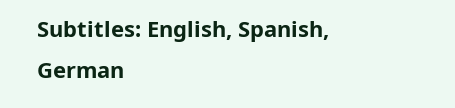Subtitles: English, Spanish, German